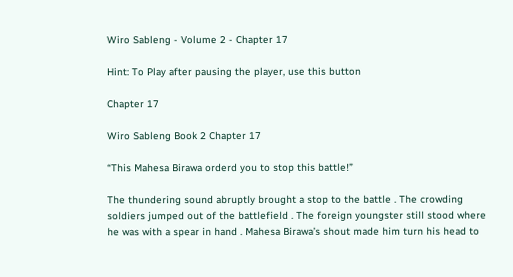Wiro Sableng - Volume 2 - Chapter 17

Hint: To Play after pausing the player, use this button

Chapter 17

Wiro Sableng Book 2 Chapter 17

“This Mahesa Birawa orderd you to stop this battle!”

The thundering sound abruptly brought a stop to the battle . The crowding soldiers jumped out of the battlefield . The foreign youngster still stood where he was with a spear in hand . Mahesa Birawa’s shout made him turn his head to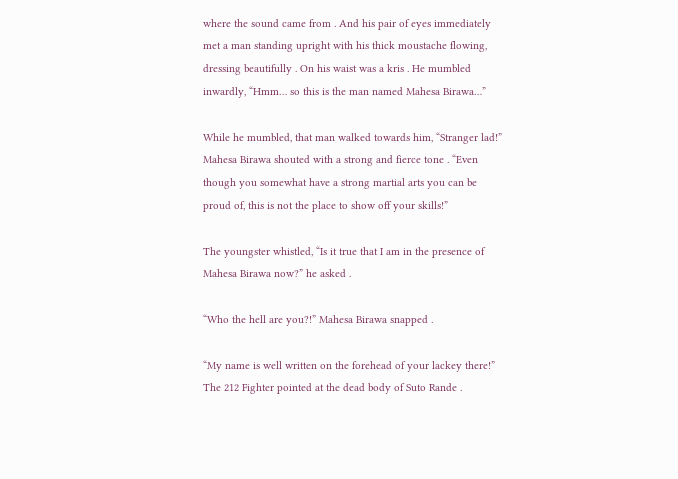where the sound came from . And his pair of eyes immediately met a man standing upright with his thick moustache flowing, dressing beautifully . On his waist was a kris . He mumbled inwardly, “Hmm… so this is the man named Mahesa Birawa…”

While he mumbled, that man walked towards him, “Stranger lad!” Mahesa Birawa shouted with a strong and fierce tone . “Even though you somewhat have a strong martial arts you can be proud of, this is not the place to show off your skills!”

The youngster whistled, “Is it true that I am in the presence of Mahesa Birawa now?” he asked .

“Who the hell are you?!” Mahesa Birawa snapped .

“My name is well written on the forehead of your lackey there!” The 212 Fighter pointed at the dead body of Suto Rande .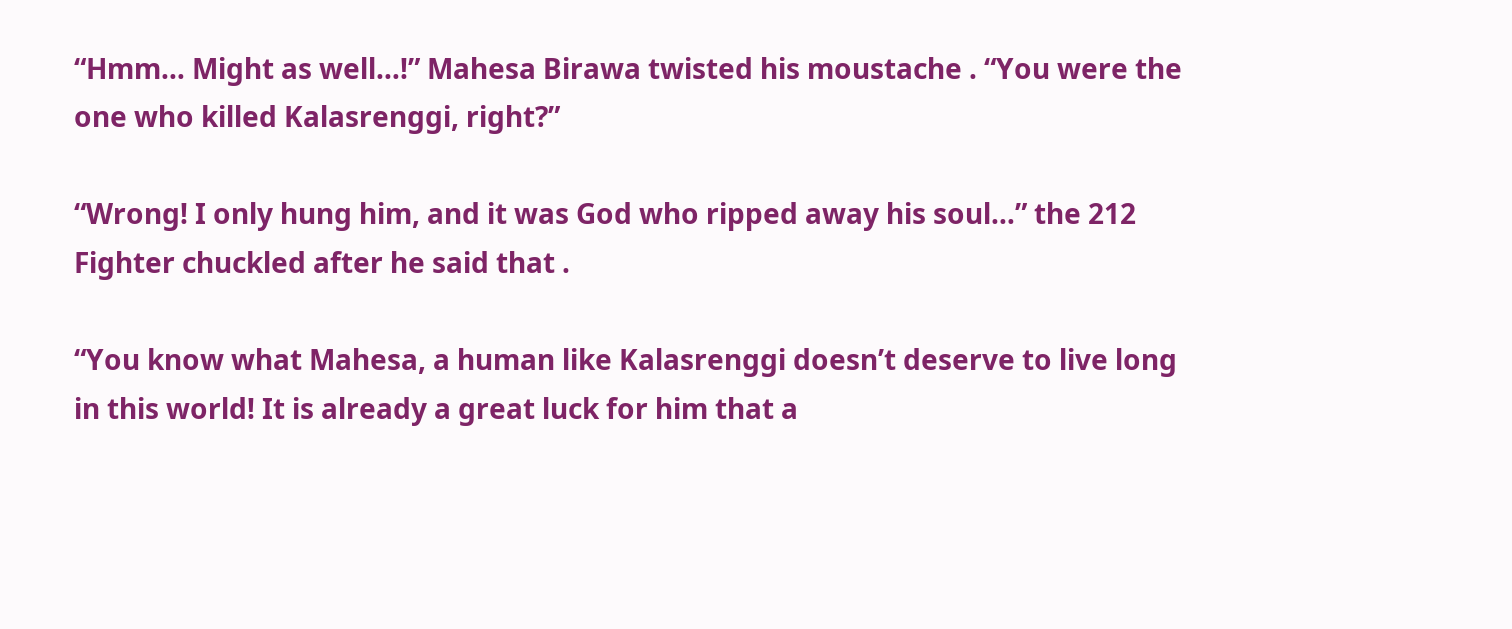“Hmm… Might as well…!” Mahesa Birawa twisted his moustache . “You were the one who killed Kalasrenggi, right?”

“Wrong! I only hung him, and it was God who ripped away his soul…” the 212 Fighter chuckled after he said that .

“You know what Mahesa, a human like Kalasrenggi doesn’t deserve to live long in this world! It is already a great luck for him that a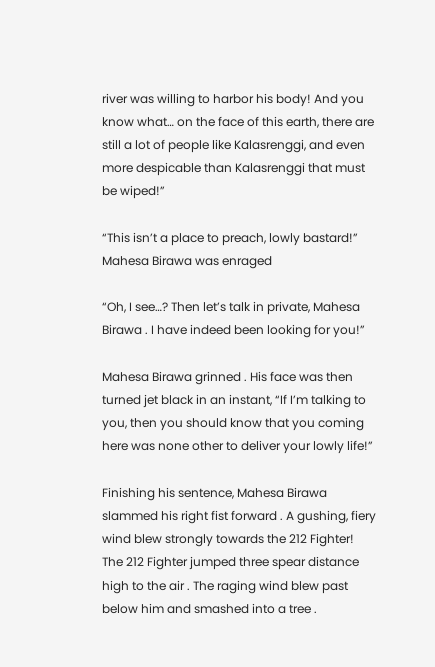river was willing to harbor his body! And you know what… on the face of this earth, there are still a lot of people like Kalasrenggi, and even more despicable than Kalasrenggi that must be wiped!”

“This isn’t a place to preach, lowly bastard!” Mahesa Birawa was enraged

“Oh, I see…? Then let’s talk in private, Mahesa Birawa . I have indeed been looking for you!”

Mahesa Birawa grinned . His face was then turned jet black in an instant, “If I’m talking to you, then you should know that you coming here was none other to deliver your lowly life!”

Finishing his sentence, Mahesa Birawa slammed his right fist forward . A gushing, fiery wind blew strongly towards the 212 Fighter! The 212 Fighter jumped three spear distance high to the air . The raging wind blew past below him and smashed into a tree .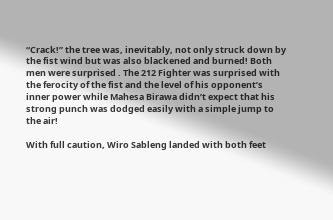“Crack!” the tree was, inevitably, not only struck down by the fist wind but was also blackened and burned! Both men were surprised . The 212 Fighter was surprised with the ferocity of the fist and the level of his opponent’s inner power while Mahesa Birawa didn’t expect that his strong punch was dodged easily with a simple jump to the air!

With full caution, Wiro Sableng landed with both feet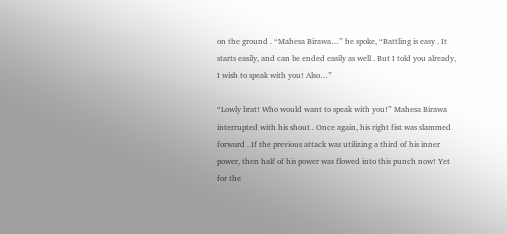on the ground . “Mahesa Birawa…” he spoke, “Battling is easy . It starts easily, and can be ended easily as well . But I told you already, I wish to speak with you! Also…”

“Lowly brat! Who would want to speak with you!” Mahesa Birawa interrupted with his shout . Once again, his right fist was slammed forward . If the previous attack was utilizing a third of his inner power, then half of his power was flowed into this punch now! Yet for the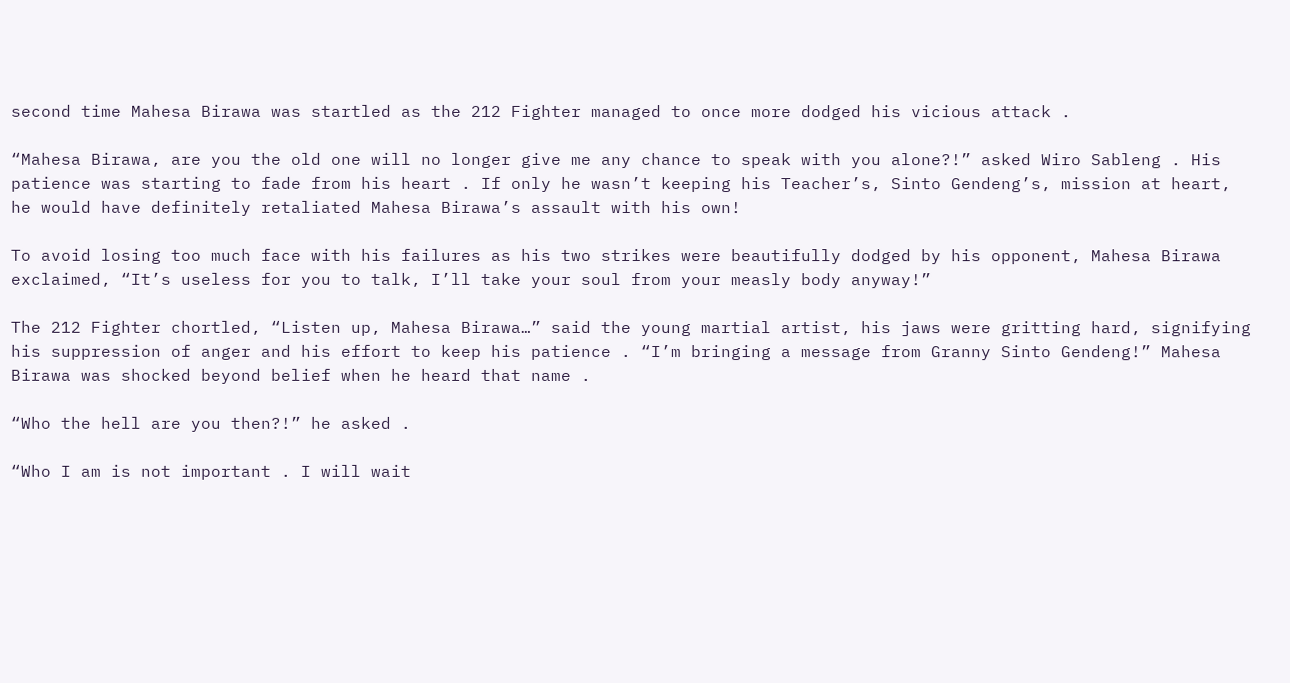second time Mahesa Birawa was startled as the 212 Fighter managed to once more dodged his vicious attack .

“Mahesa Birawa, are you the old one will no longer give me any chance to speak with you alone?!” asked Wiro Sableng . His patience was starting to fade from his heart . If only he wasn’t keeping his Teacher’s, Sinto Gendeng’s, mission at heart, he would have definitely retaliated Mahesa Birawa’s assault with his own!

To avoid losing too much face with his failures as his two strikes were beautifully dodged by his opponent, Mahesa Birawa exclaimed, “It’s useless for you to talk, I’ll take your soul from your measly body anyway!”

The 212 Fighter chortled, “Listen up, Mahesa Birawa…” said the young martial artist, his jaws were gritting hard, signifying his suppression of anger and his effort to keep his patience . “I’m bringing a message from Granny Sinto Gendeng!” Mahesa Birawa was shocked beyond belief when he heard that name .

“Who the hell are you then?!” he asked .

“Who I am is not important . I will wait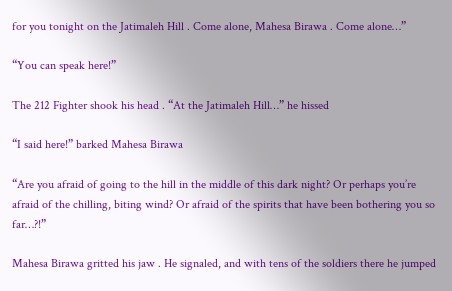for you tonight on the Jatimaleh Hill . Come alone, Mahesa Birawa . Come alone…”

“You can speak here!”

The 212 Fighter shook his head . “At the Jatimaleh Hill…” he hissed

“I said here!” barked Mahesa Birawa

“Are you afraid of going to the hill in the middle of this dark night? Or perhaps you’re afraid of the chilling, biting wind? Or afraid of the spirits that have been bothering you so far…?!”

Mahesa Birawa gritted his jaw . He signaled, and with tens of the soldiers there he jumped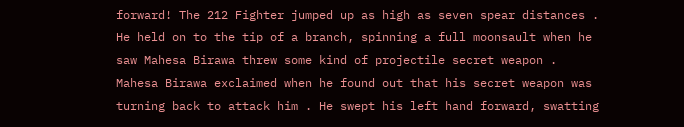forward! The 212 Fighter jumped up as high as seven spear distances . He held on to the tip of a branch, spinning a full moonsault when he saw Mahesa Birawa threw some kind of projectile secret weapon . Mahesa Birawa exclaimed when he found out that his secret weapon was turning back to attack him . He swept his left hand forward, swatting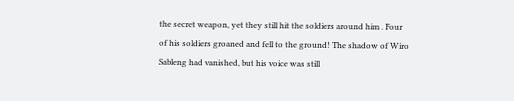the secret weapon, yet they still hit the soldiers around him . Four of his soldiers groaned and fell to the ground! The shadow of Wiro Sableng had vanished, but his voice was still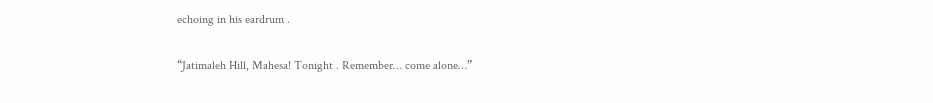echoing in his eardrum .

“Jatimaleh Hill, Mahesa! Tonight . Remember… come alone…”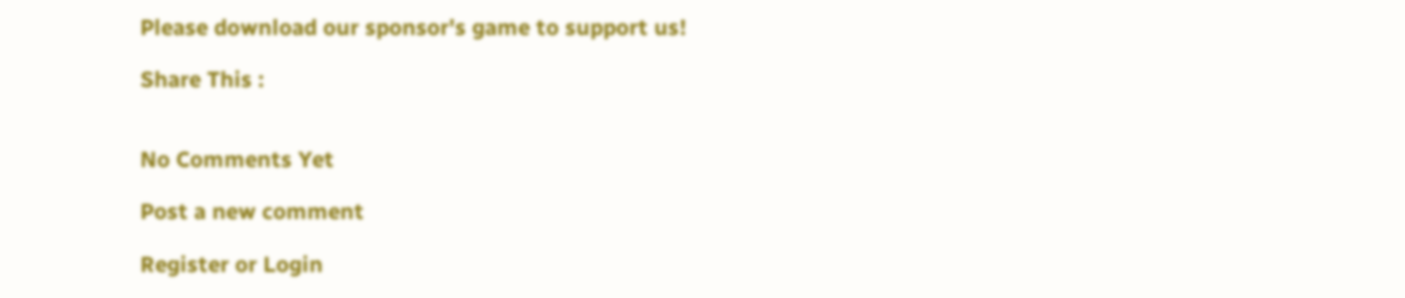Please download our sponsor's game to support us!

Share This :


No Comments Yet

Post a new comment

Register or Login